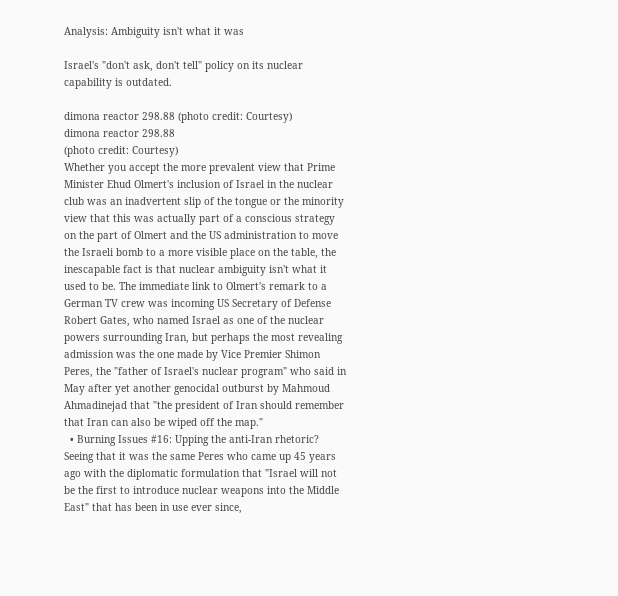Analysis: Ambiguity isn't what it was

Israel's "don't ask, don't tell" policy on its nuclear capability is outdated.

dimona reactor 298.88 (photo credit: Courtesy)
dimona reactor 298.88
(photo credit: Courtesy)
Whether you accept the more prevalent view that Prime Minister Ehud Olmert's inclusion of Israel in the nuclear club was an inadvertent slip of the tongue or the minority view that this was actually part of a conscious strategy on the part of Olmert and the US administration to move the Israeli bomb to a more visible place on the table, the inescapable fact is that nuclear ambiguity isn't what it used to be. The immediate link to Olmert's remark to a German TV crew was incoming US Secretary of Defense Robert Gates, who named Israel as one of the nuclear powers surrounding Iran, but perhaps the most revealing admission was the one made by Vice Premier Shimon Peres, the "father of Israel's nuclear program" who said in May after yet another genocidal outburst by Mahmoud Ahmadinejad that "the president of Iran should remember that Iran can also be wiped off the map."
  • Burning Issues #16: Upping the anti-Iran rhetoric? Seeing that it was the same Peres who came up 45 years ago with the diplomatic formulation that "Israel will not be the first to introduce nuclear weapons into the Middle East" that has been in use ever since,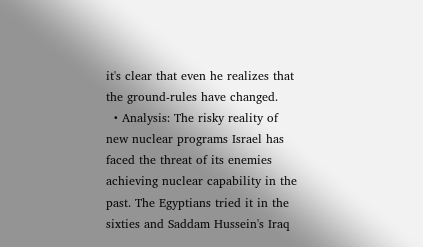it's clear that even he realizes that the ground-rules have changed.
  • Analysis: The risky reality of new nuclear programs Israel has faced the threat of its enemies achieving nuclear capability in the past. The Egyptians tried it in the sixties and Saddam Hussein's Iraq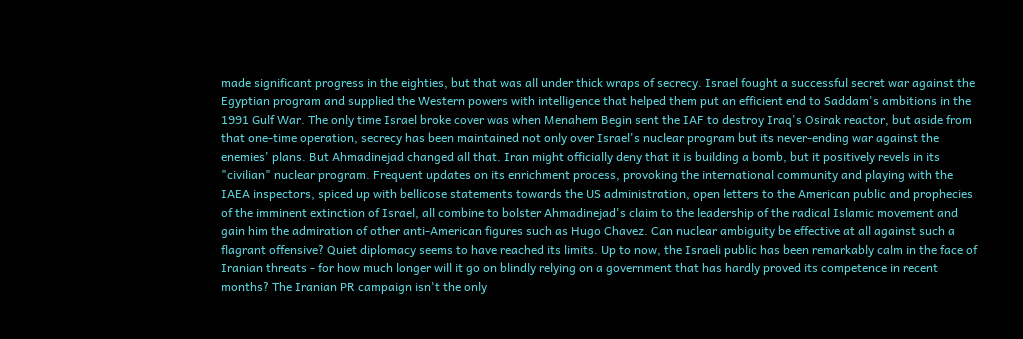made significant progress in the eighties, but that was all under thick wraps of secrecy. Israel fought a successful secret war against the Egyptian program and supplied the Western powers with intelligence that helped them put an efficient end to Saddam's ambitions in the 1991 Gulf War. The only time Israel broke cover was when Menahem Begin sent the IAF to destroy Iraq's Osirak reactor, but aside from that one-time operation, secrecy has been maintained not only over Israel's nuclear program but its never-ending war against the enemies' plans. But Ahmadinejad changed all that. Iran might officially deny that it is building a bomb, but it positively revels in its "civilian" nuclear program. Frequent updates on its enrichment process, provoking the international community and playing with the IAEA inspectors, spiced up with bellicose statements towards the US administration, open letters to the American public and prophecies of the imminent extinction of Israel, all combine to bolster Ahmadinejad's claim to the leadership of the radical Islamic movement and gain him the admiration of other anti-American figures such as Hugo Chavez. Can nuclear ambiguity be effective at all against such a flagrant offensive? Quiet diplomacy seems to have reached its limits. Up to now, the Israeli public has been remarkably calm in the face of Iranian threats - for how much longer will it go on blindly relying on a government that has hardly proved its competence in recent months? The Iranian PR campaign isn't the only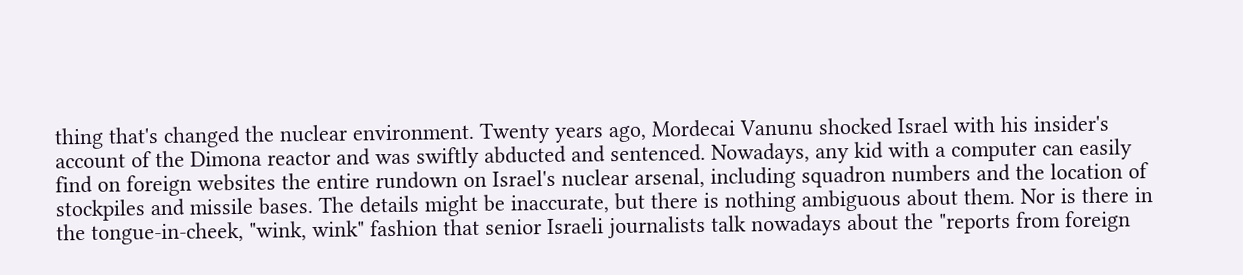thing that's changed the nuclear environment. Twenty years ago, Mordecai Vanunu shocked Israel with his insider's account of the Dimona reactor and was swiftly abducted and sentenced. Nowadays, any kid with a computer can easily find on foreign websites the entire rundown on Israel's nuclear arsenal, including squadron numbers and the location of stockpiles and missile bases. The details might be inaccurate, but there is nothing ambiguous about them. Nor is there in the tongue-in-cheek, "wink, wink" fashion that senior Israeli journalists talk nowadays about the "reports from foreign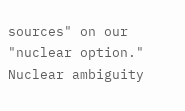sources" on our "nuclear option." Nuclear ambiguity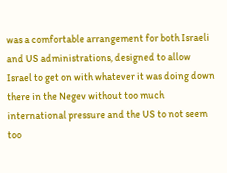was a comfortable arrangement for both Israeli and US administrations, designed to allow Israel to get on with whatever it was doing down there in the Negev without too much international pressure and the US to not seem too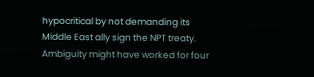hypocritical by not demanding its Middle East ally sign the NPT treaty. Ambiguity might have worked for four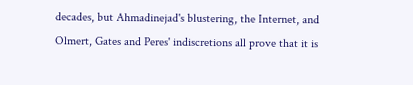decades, but Ahmadinejad's blustering, the Internet, and Olmert, Gates and Peres' indiscretions all prove that it is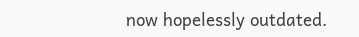now hopelessly outdated.